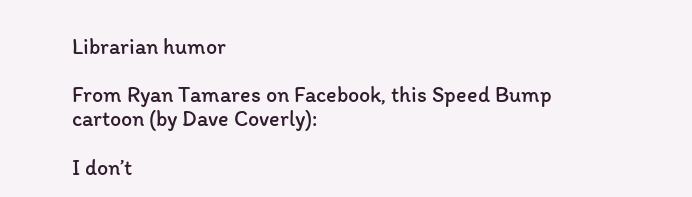Librarian humor

From Ryan Tamares on Facebook, this Speed Bump cartoon (by Dave Coverly):

I don’t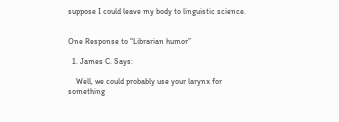suppose I could leave my body to linguistic science.


One Response to “Librarian humor”

  1. James C. Says:

    Well, we could probably use your larynx for something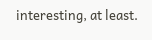interesting, at least.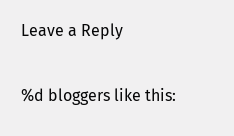Leave a Reply

%d bloggers like this: